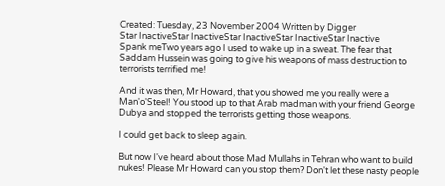Created: Tuesday, 23 November 2004 Written by Digger
Star InactiveStar InactiveStar InactiveStar InactiveStar Inactive
Spank meTwo years ago I used to wake up in a sweat. The fear that Saddam Hussein was going to give his weapons of mass destruction to terrorists terrified me!

And it was then, Mr Howard, that you showed me you really were a Man'o'Steel! You stood up to that Arab madman with your friend George Dubya and stopped the terrorists getting those weapons.

I could get back to sleep again.

But now I've heard about those Mad Mullahs in Tehran who want to build nukes! Please Mr Howard can you stop them? Don't let these nasty people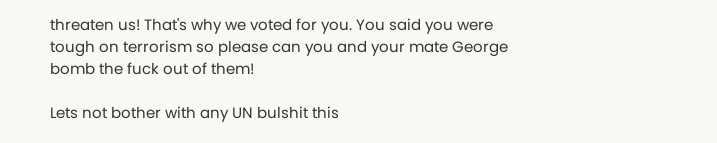threaten us! That's why we voted for you. You said you were tough on terrorism so please can you and your mate George bomb the fuck out of them!

Lets not bother with any UN bulshit this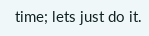time; lets just do it.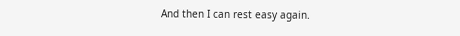And then I can rest easy again.